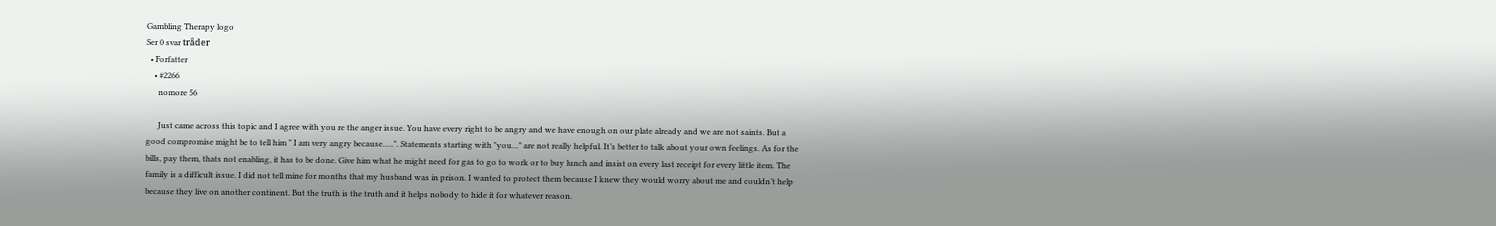Gambling Therapy logo
Ser 0 svar tråder
  • Forfatter
    • #2266
      nomore 56

      Just came across this topic and I agree with you re the anger issue. You have every right to be angry and we have enough on our plate already and we are not saints. But a good compromise might be to tell him " I am very angry because…..". Statements starting with "you…" are not really helpful. It’s better to talk about your own feelings. As for the bills, pay them, thats not enabling, it has to be done. Give him what he might need for gas to go to work or to buy lunch and insist on every last receipt for every little item. The family is a difficult issue. I did not tell mine for months that my husband was in prison. I wanted to protect them because I knew they would worry about me and couldn’t help because they live on another continent. But the truth is the truth and it helps nobody to hide it for whatever reason.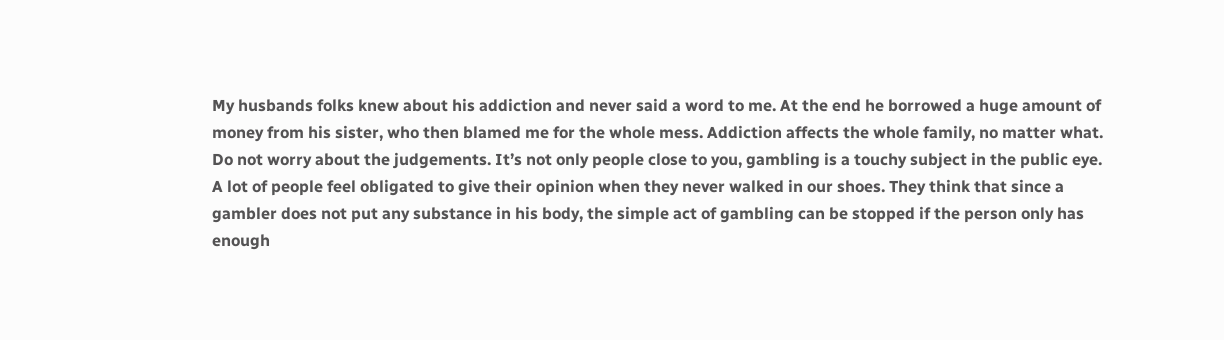My husbands folks knew about his addiction and never said a word to me. At the end he borrowed a huge amount of money from his sister, who then blamed me for the whole mess. Addiction affects the whole family, no matter what. Do not worry about the judgements. It’s not only people close to you, gambling is a touchy subject in the public eye. A lot of people feel obligated to give their opinion when they never walked in our shoes. They think that since a gambler does not put any substance in his body, the simple act of gambling can be stopped if the person only has enough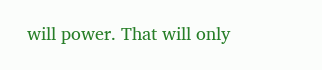will power. That will only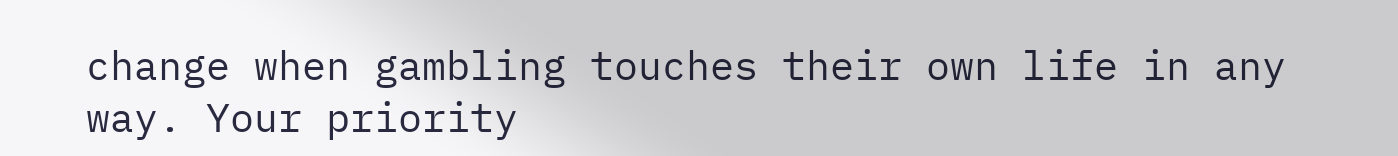change when gambling touches their own life in any way. Your priority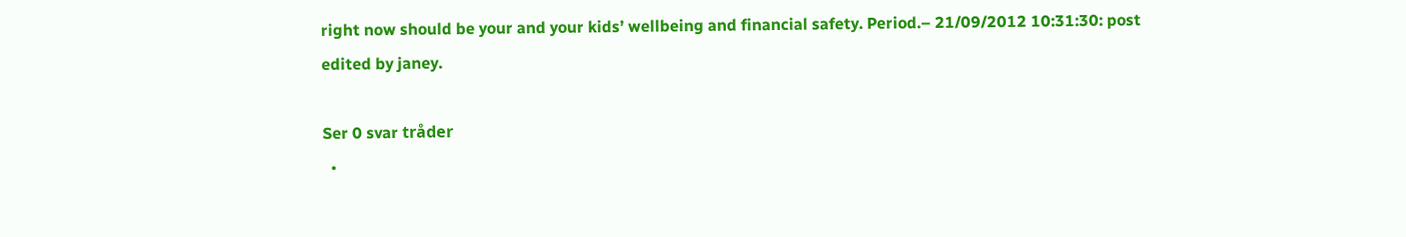right now should be your and your kids’ wellbeing and financial safety. Period.– 21/09/2012 10:31:30: post edited by janey.

Ser 0 svar tråder
  •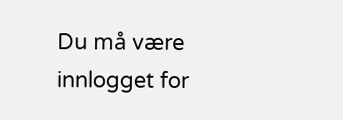Du må være innlogget for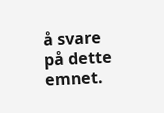å svare på dette emnet.